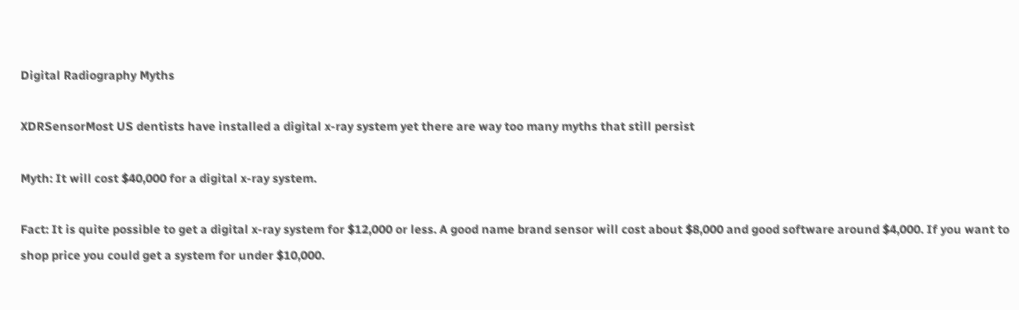Digital Radiography Myths

XDRSensorMost US dentists have installed a digital x-ray system yet there are way too many myths that still persist

Myth: It will cost $40,000 for a digital x-ray system.

Fact: It is quite possible to get a digital x-ray system for $12,000 or less. A good name brand sensor will cost about $8,000 and good software around $4,000. If you want to shop price you could get a system for under $10,000.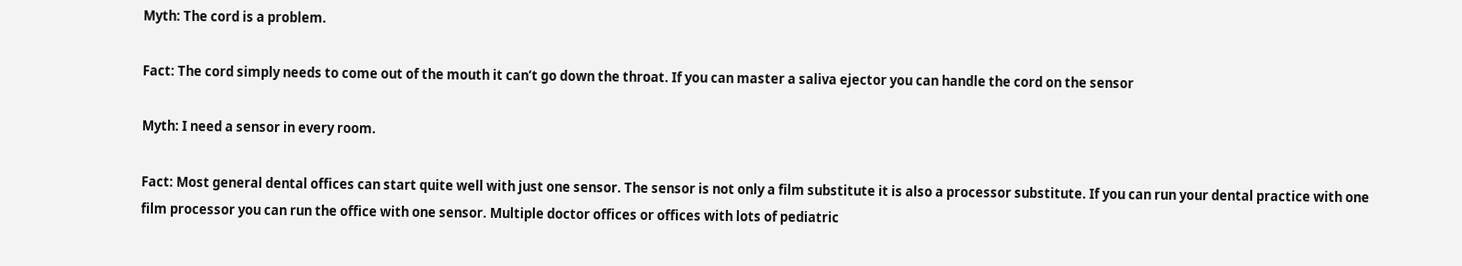Myth: The cord is a problem.

Fact: The cord simply needs to come out of the mouth it can’t go down the throat. If you can master a saliva ejector you can handle the cord on the sensor

Myth: I need a sensor in every room.

Fact: Most general dental offices can start quite well with just one sensor. The sensor is not only a film substitute it is also a processor substitute. If you can run your dental practice with one film processor you can run the office with one sensor. Multiple doctor offices or offices with lots of pediatric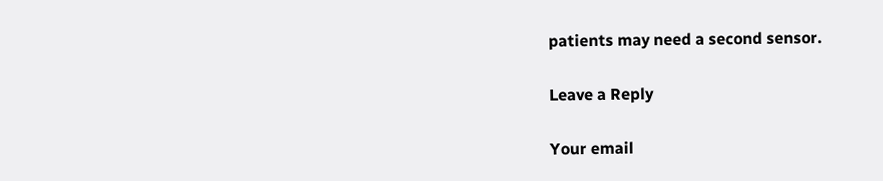patients may need a second sensor.

Leave a Reply

Your email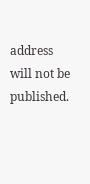address will not be published.